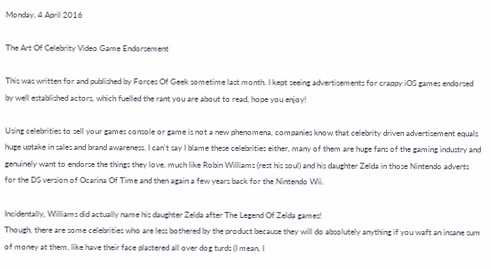Monday, 4 April 2016

The Art Of Celebrity Video Game Endorsement

This was written for and published by Forces Of Geek sometime last month. I kept seeing advertisements for crappy iOS games endorsed by well established actors, which fuelled the rant you are about to read, hope you enjoy!

Using celebrities to sell your games console or game is not a new phenomena, companies know that celebrity driven advertisement equals huge uptake in sales and brand awareness. I can't say I blame these celebrities either, many of them are huge fans of the gaming industry and genuinely want to endorse the things they love, much like Robin Williams (rest his soul) and his daughter Zelda in those Nintendo adverts for the DS version of Ocarina Of Time and then again a few years back for the Nintendo Wii.

Incidentally, Williams did actually name his daughter Zelda after The Legend Of Zelda games!
Though, there are some celebrities who are less bothered by the product because they will do absolutely anything if you waft an insane sum of money at them, like have their face plastered all over dog turds (I mean, I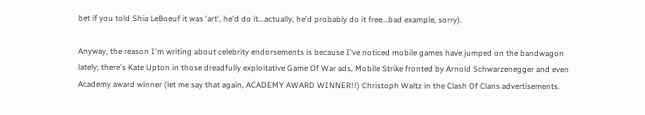bet if you told Shia LeBoeuf it was 'art', he'd do it...actually, he'd probably do it free...bad example, sorry).

Anyway, the reason I'm writing about celebrity endorsements is because I've noticed mobile games have jumped on the bandwagon lately; there's Kate Upton in those dreadfully exploitative Game Of War ads, Mobile Strike fronted by Arnold Schwarzenegger and even Academy award winner (let me say that again, ACADEMY AWARD WINNER!!) Christoph Waltz in the Clash Of Clans advertisements.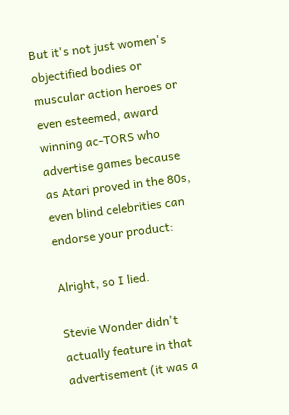But it's not just women's objectified bodies or muscular action heroes or even esteemed, award winning ac-TORS who advertise games because as Atari proved in the 80s, even blind celebrities can endorse your product:

Alright, so I lied.

Stevie Wonder didn't actually feature in that advertisement (it was a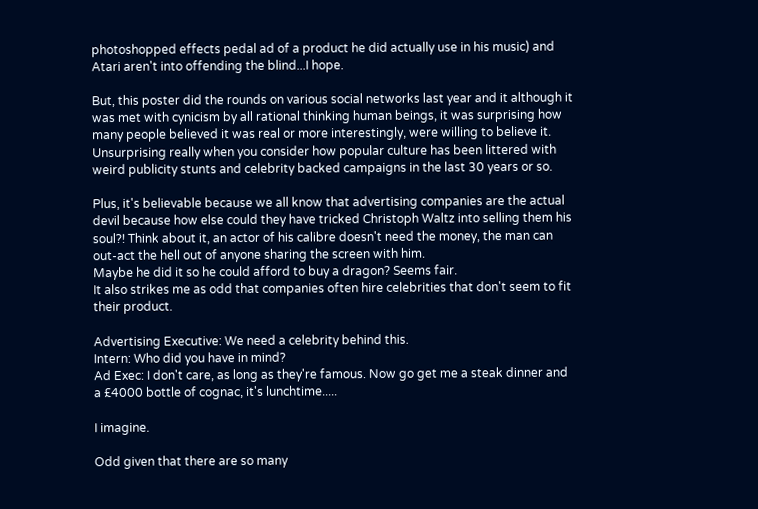photoshopped effects pedal ad of a product he did actually use in his music) and Atari aren't into offending the blind...I hope.

But, this poster did the rounds on various social networks last year and it although it was met with cynicism by all rational thinking human beings, it was surprising how many people believed it was real or more interestingly, were willing to believe it. Unsurprising really when you consider how popular culture has been littered with weird publicity stunts and celebrity backed campaigns in the last 30 years or so.

Plus, it's believable because we all know that advertising companies are the actual devil because how else could they have tricked Christoph Waltz into selling them his soul?! Think about it, an actor of his calibre doesn't need the money, the man can out-act the hell out of anyone sharing the screen with him.
Maybe he did it so he could afford to buy a dragon? Seems fair.
It also strikes me as odd that companies often hire celebrities that don't seem to fit their product.

Advertising Executive: We need a celebrity behind this.
Intern: Who did you have in mind?
Ad Exec: I don't care, as long as they're famous. Now go get me a steak dinner and a £4000 bottle of cognac, it's lunchtime.....

I imagine.

Odd given that there are so many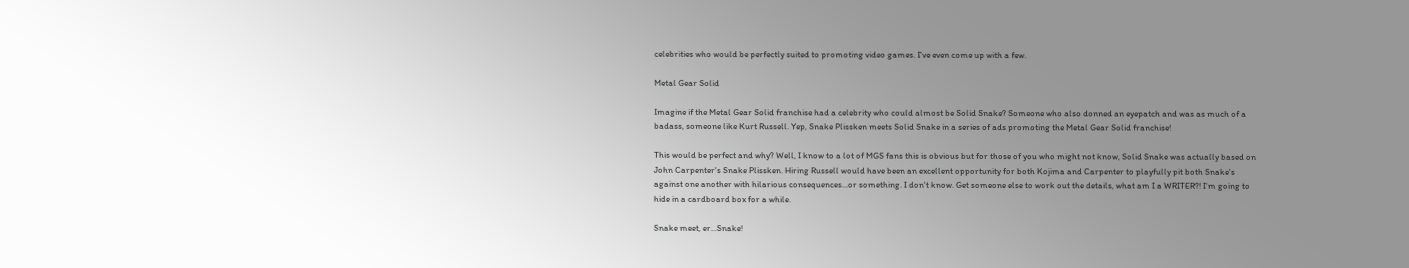celebrities who would be perfectly suited to promoting video games. I've even come up with a few.

Metal Gear Solid

Imagine if the Metal Gear Solid franchise had a celebrity who could almost be Solid Snake? Someone who also donned an eyepatch and was as much of a badass, someone like Kurt Russell. Yep, Snake Plissken meets Solid Snake in a series of ads promoting the Metal Gear Solid franchise!

This would be perfect and why? Well, I know to a lot of MGS fans this is obvious but for those of you who might not know, Solid Snake was actually based on John Carpenter's Snake Plissken. Hiring Russell would have been an excellent opportunity for both Kojima and Carpenter to playfully pit both Snake's against one another with hilarious consequences...or something. I don't know. Get someone else to work out the details, what am I a WRITER?! I'm going to hide in a cardboard box for a while.

Snake meet, er...Snake!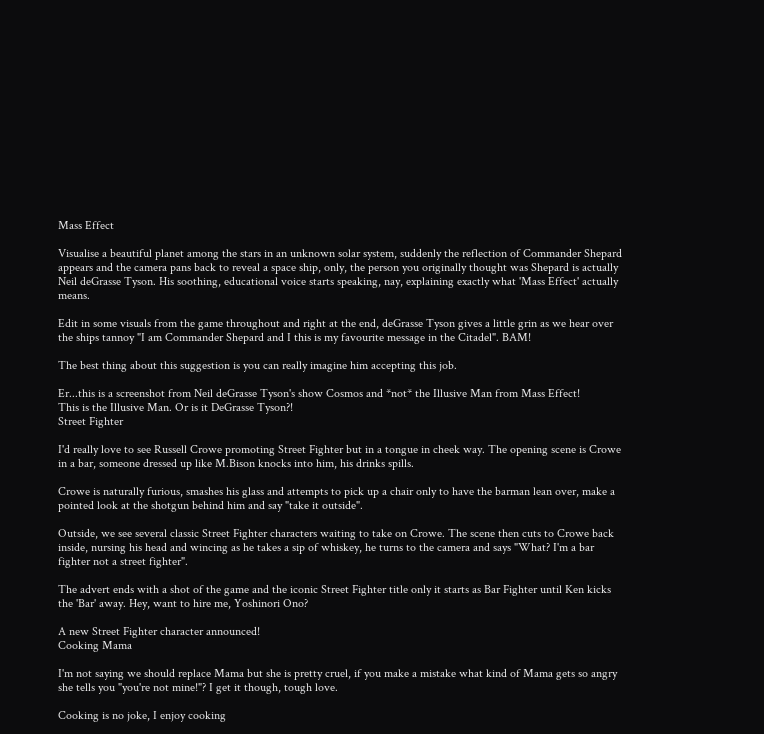Mass Effect

Visualise a beautiful planet among the stars in an unknown solar system, suddenly the reflection of Commander Shepard appears and the camera pans back to reveal a space ship, only, the person you originally thought was Shepard is actually Neil deGrasse Tyson. His soothing, educational voice starts speaking, nay, explaining exactly what 'Mass Effect' actually means.

Edit in some visuals from the game throughout and right at the end, deGrasse Tyson gives a little grin as we hear over the ships tannoy "I am Commander Shepard and I this is my favourite message in the Citadel". BAM!

The best thing about this suggestion is you can really imagine him accepting this job.

Er...this is a screenshot from Neil deGrasse Tyson's show Cosmos and *not* the Illusive Man from Mass Effect!
This is the Illusive Man. Or is it DeGrasse Tyson?!
Street Fighter

I'd really love to see Russell Crowe promoting Street Fighter but in a tongue in cheek way. The opening scene is Crowe in a bar, someone dressed up like M.Bison knocks into him, his drinks spills.

Crowe is naturally furious, smashes his glass and attempts to pick up a chair only to have the barman lean over, make a pointed look at the shotgun behind him and say "take it outside".

Outside, we see several classic Street Fighter characters waiting to take on Crowe. The scene then cuts to Crowe back inside, nursing his head and wincing as he takes a sip of whiskey, he turns to the camera and says "What? I'm a bar fighter not a street fighter".

The advert ends with a shot of the game and the iconic Street Fighter title only it starts as Bar Fighter until Ken kicks the 'Bar' away. Hey, want to hire me, Yoshinori Ono?

A new Street Fighter character announced!
Cooking Mama

I'm not saying we should replace Mama but she is pretty cruel, if you make a mistake what kind of Mama gets so angry she tells you "you're not mine!"? I get it though, tough love.

Cooking is no joke, I enjoy cooking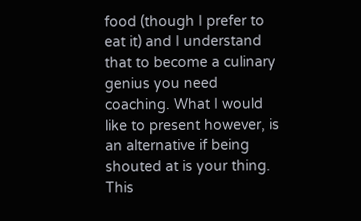food (though I prefer to eat it) and I understand that to become a culinary genius you need coaching. What I would like to present however, is an alternative if being shouted at is your thing. This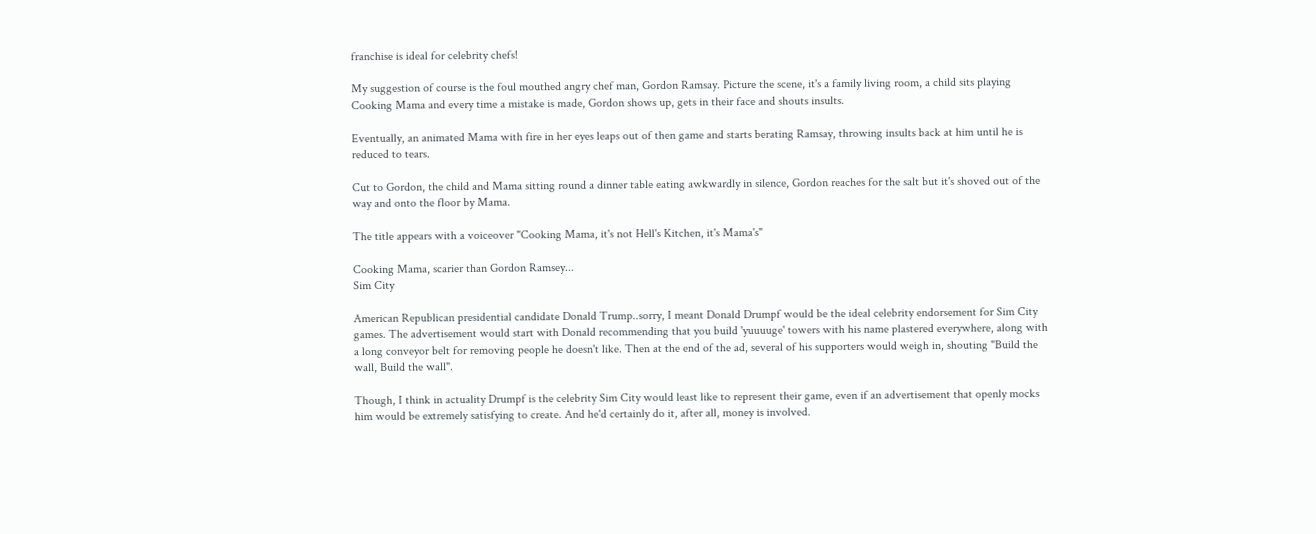franchise is ideal for celebrity chefs!

My suggestion of course is the foul mouthed angry chef man, Gordon Ramsay. Picture the scene, it's a family living room, a child sits playing Cooking Mama and every time a mistake is made, Gordon shows up, gets in their face and shouts insults.

Eventually, an animated Mama with fire in her eyes leaps out of then game and starts berating Ramsay, throwing insults back at him until he is reduced to tears.

Cut to Gordon, the child and Mama sitting round a dinner table eating awkwardly in silence, Gordon reaches for the salt but it's shoved out of the way and onto the floor by Mama.

The title appears with a voiceover "Cooking Mama, it's not Hell's Kitchen, it's Mama's"

Cooking Mama, scarier than Gordon Ramsey...
Sim City

American Republican presidential candidate Donald Trump..sorry, I meant Donald Drumpf would be the ideal celebrity endorsement for Sim City games. The advertisement would start with Donald recommending that you build 'yuuuuge' towers with his name plastered everywhere, along with a long conveyor belt for removing people he doesn't like. Then at the end of the ad, several of his supporters would weigh in, shouting "Build the wall, Build the wall".

Though, I think in actuality Drumpf is the celebrity Sim City would least like to represent their game, even if an advertisement that openly mocks him would be extremely satisfying to create. And he'd certainly do it, after all, money is involved.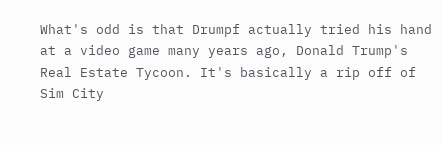What's odd is that Drumpf actually tried his hand at a video game many years ago, Donald Trump's Real Estate Tycoon. It's basically a rip off of Sim City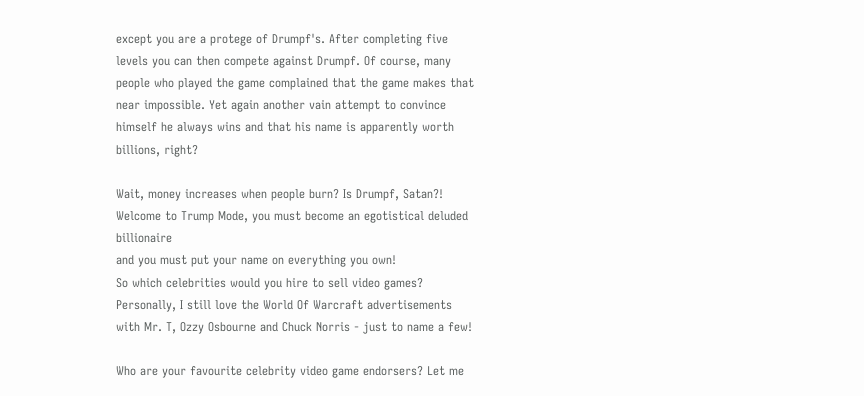except you are a protege of Drumpf's. After completing five levels you can then compete against Drumpf. Of course, many people who played the game complained that the game makes that near impossible. Yet again another vain attempt to convince himself he always wins and that his name is apparently worth billions, right?

Wait, money increases when people burn? Is Drumpf, Satan?!
Welcome to Trump Mode, you must become an egotistical deluded billionaire
and you must put your name on everything you own!
So which celebrities would you hire to sell video games? Personally, I still love the World Of Warcraft advertisements with Mr. T, Ozzy Osbourne and Chuck Norris - just to name a few!

Who are your favourite celebrity video game endorsers? Let me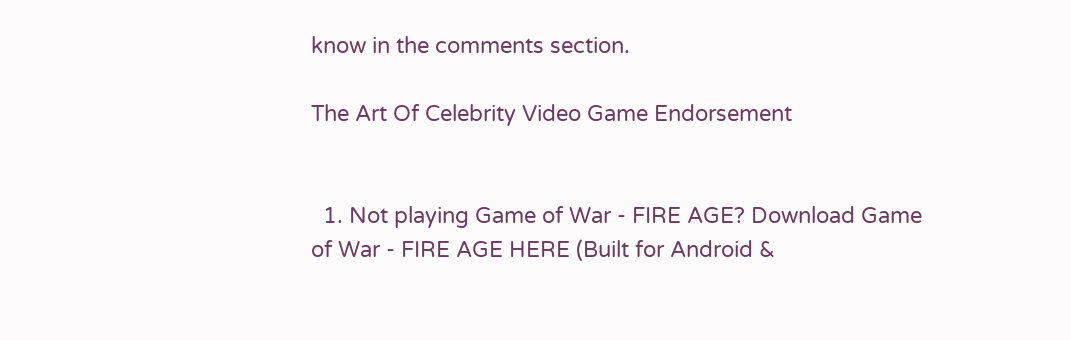know in the comments section.

The Art Of Celebrity Video Game Endorsement


  1. Not playing Game of War - FIRE AGE? Download Game of War - FIRE AGE HERE (Built for Android &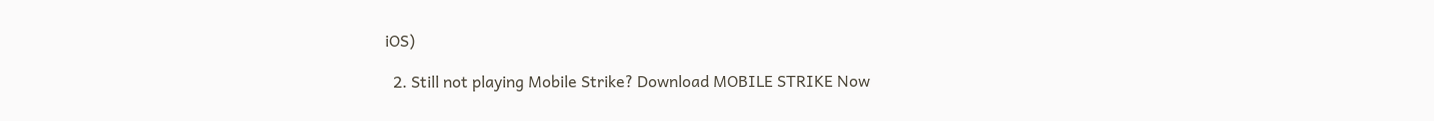iOS)

  2. Still not playing Mobile Strike? Download MOBILE STRIKE Now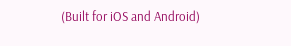(Built for iOS and Android)